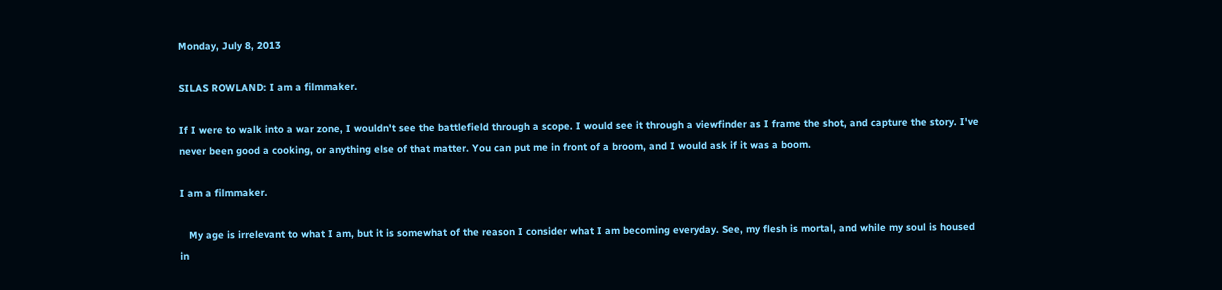Monday, July 8, 2013

SILAS ROWLAND: I am a filmmaker.

If I were to walk into a war zone, I wouldn't see the battlefield through a scope. I would see it through a viewfinder as I frame the shot, and capture the story. I've never been good a cooking, or anything else of that matter. You can put me in front of a broom, and I would ask if it was a boom.

I am a filmmaker.

   My age is irrelevant to what I am, but it is somewhat of the reason I consider what I am becoming everyday. See, my flesh is mortal, and while my soul is housed in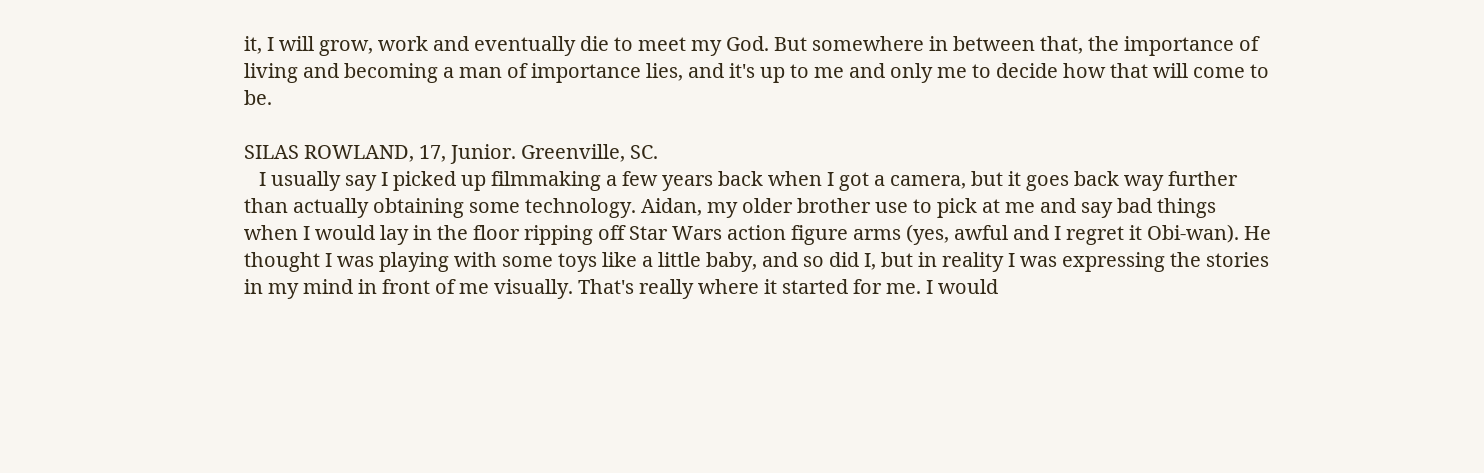it, I will grow, work and eventually die to meet my God. But somewhere in between that, the importance of living and becoming a man of importance lies, and it's up to me and only me to decide how that will come to be.

SILAS ROWLAND, 17, Junior. Greenville, SC.
   I usually say I picked up filmmaking a few years back when I got a camera, but it goes back way further than actually obtaining some technology. Aidan, my older brother use to pick at me and say bad things when I would lay in the floor ripping off Star Wars action figure arms (yes, awful and I regret it Obi-wan). He thought I was playing with some toys like a little baby, and so did I, but in reality I was expressing the stories in my mind in front of me visually. That's really where it started for me. I would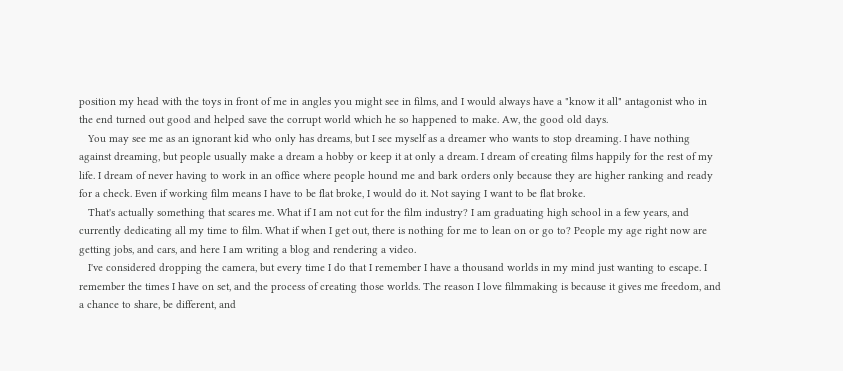position my head with the toys in front of me in angles you might see in films, and I would always have a "know it all" antagonist who in the end turned out good and helped save the corrupt world which he so happened to make. Aw, the good old days.
   You may see me as an ignorant kid who only has dreams, but I see myself as a dreamer who wants to stop dreaming. I have nothing against dreaming, but people usually make a dream a hobby or keep it at only a dream. I dream of creating films happily for the rest of my life. I dream of never having to work in an office where people hound me and bark orders only because they are higher ranking and ready for a check. Even if working film means I have to be flat broke, I would do it. Not saying I want to be flat broke.
   That's actually something that scares me. What if I am not cut for the film industry? I am graduating high school in a few years, and currently dedicating all my time to film. What if when I get out, there is nothing for me to lean on or go to? People my age right now are getting jobs, and cars, and here I am writing a blog and rendering a video.
   I've considered dropping the camera, but every time I do that I remember I have a thousand worlds in my mind just wanting to escape. I remember the times I have on set, and the process of creating those worlds. The reason I love filmmaking is because it gives me freedom, and a chance to share, be different, and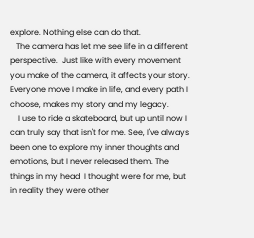explore. Nothing else can do that.
   The camera has let me see life in a different perspective.  Just like with every movement you make of the camera, it affects your story. Everyone move I make in life, and every path I choose, makes my story and my legacy.
    I use to ride a skateboard, but up until now I can truly say that isn't for me. See, I've always been one to explore my inner thoughts and emotions, but I never released them. The things in my head  I thought were for me, but in reality they were other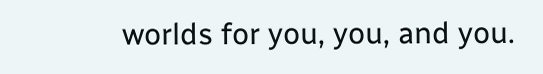worlds for you, you, and you.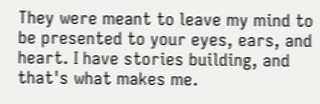They were meant to leave my mind to be presented to your eyes, ears, and heart. I have stories building, and that's what makes me.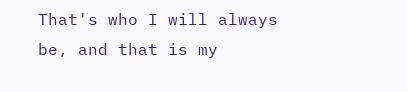That's who I will always be, and that is my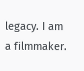legacy. I am a filmmaker.